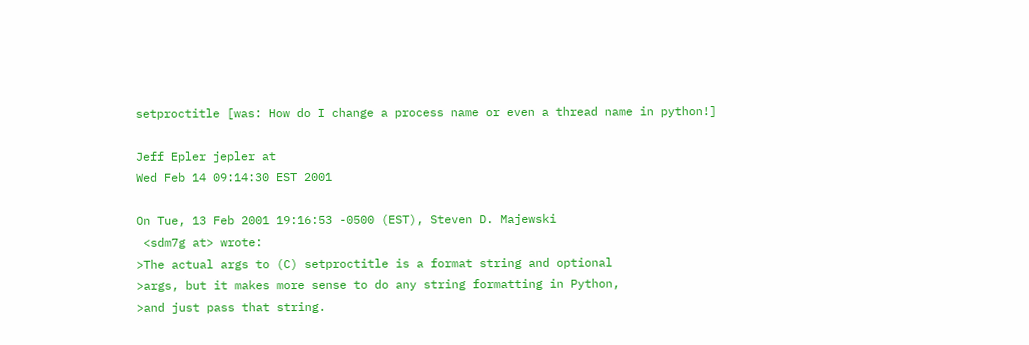setproctitle [was: How do I change a process name or even a thread name in python!]

Jeff Epler jepler at
Wed Feb 14 09:14:30 EST 2001

On Tue, 13 Feb 2001 19:16:53 -0500 (EST), Steven D. Majewski
 <sdm7g at> wrote:
>The actual args to (C) setproctitle is a format string and optional
>args, but it makes more sense to do any string formatting in Python,
>and just pass that string.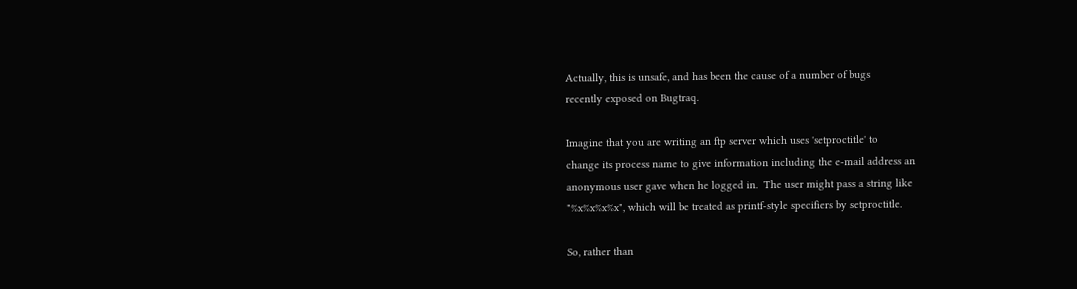Actually, this is unsafe, and has been the cause of a number of bugs
recently exposed on Bugtraq.

Imagine that you are writing an ftp server which uses 'setproctitle' to
change its process name to give information including the e-mail address an
anonymous user gave when he logged in.  The user might pass a string like
"%x%x%x%x", which will be treated as printf-style specifiers by setproctitle.

So, rather than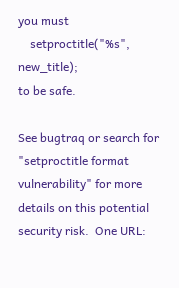you must
    setproctitle("%s", new_title);
to be safe.

See bugtraq or search for "setproctitle format vulnerability" for more
details on this potential security risk.  One URL: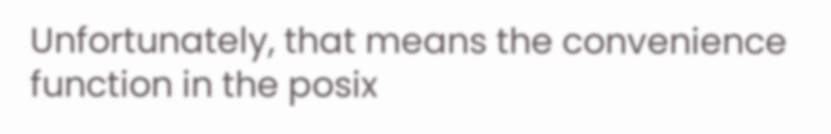Unfortunately, that means the convenience function in the posix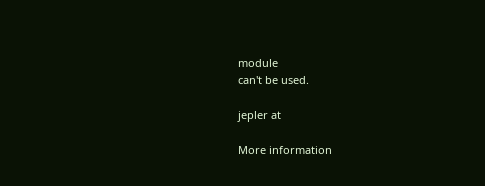module
can't be used.

jepler at

More information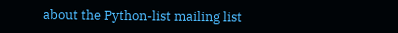about the Python-list mailing list